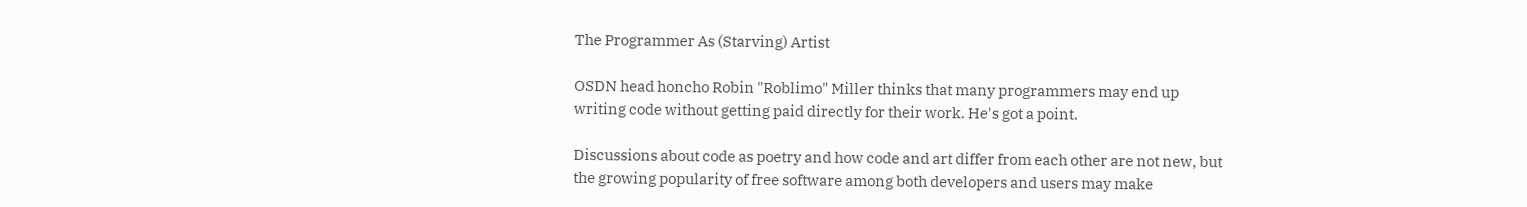The Programmer As (Starving) Artist

OSDN head honcho Robin "Roblimo" Miller thinks that many programmers may end up writing code without getting paid directly for their work. He's got a point.

Discussions about code as poetry and how code and art differ from each other are not new, but the growing popularity of free software among both developers and users may make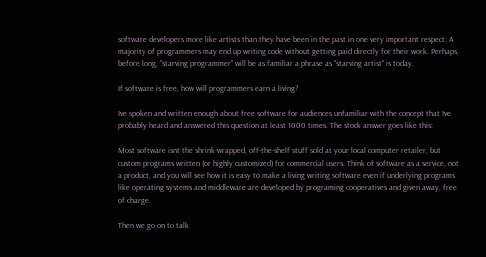software developers more like artists than they have been in the past in one very important respect: A majority of programmers may end up writing code without getting paid directly for their work. Perhaps, before long, "starving programmer" will be as familiar a phrase as "starving artist" is today.

If software is free, how will programmers earn a living?

Ive spoken and written enough about free software for audiences unfamiliar with the concept that Ive probably heard and answered this question at least 1000 times. The stock answer goes like this:

Most software isnt the shrink-wrapped, off-the-shelf stuff sold at your local computer retailer, but custom programs written (or highly customized) for commercial users. Think of software as a service, not a product, and you will see how it is easy to make a living writing software even if underlying programs like operating systems and middleware are developed by programing cooperatives and given away, free of charge.

Then we go on to talk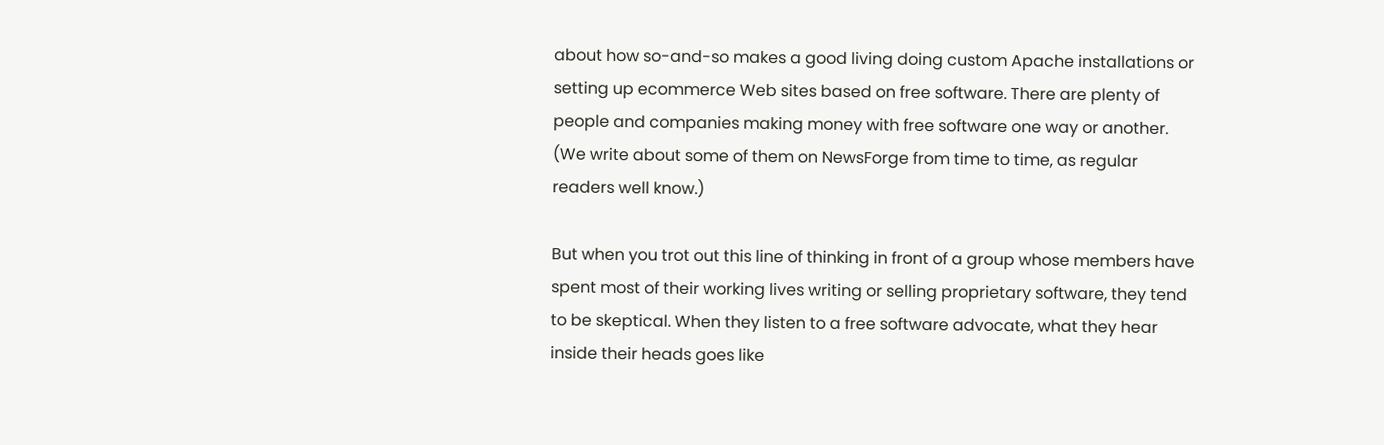about how so-and-so makes a good living doing custom Apache installations or setting up ecommerce Web sites based on free software. There are plenty of people and companies making money with free software one way or another. (We write about some of them on NewsForge from time to time, as regular readers well know.)

But when you trot out this line of thinking in front of a group whose members have spent most of their working lives writing or selling proprietary software, they tend to be skeptical. When they listen to a free software advocate, what they hear inside their heads goes like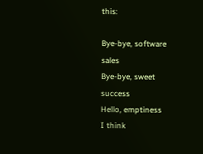this:

Bye-bye, software sales
Bye-bye, sweet success
Hello, emptiness
I think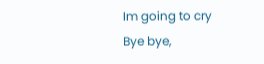Im going to cry
Bye bye,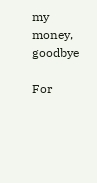my money, goodbye

For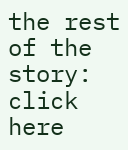the rest of the story: click here